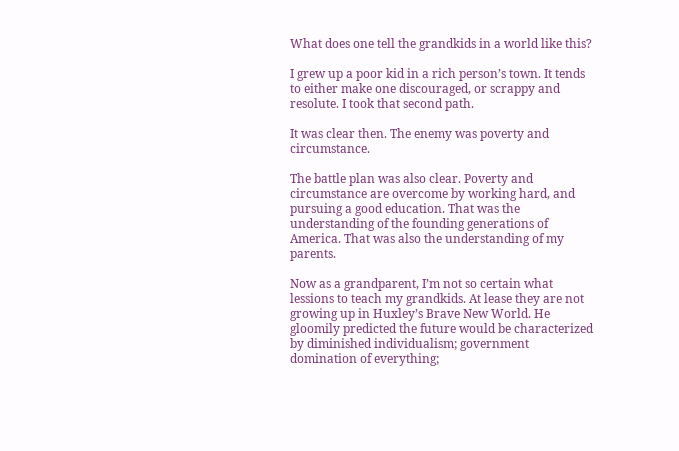What does one tell the grandkids in a world like this?

I grew up a poor kid in a rich person’s town. It tends to either make one discouraged, or scrappy and resolute. I took that second path.

It was clear then. The enemy was poverty and circumstance.

The battle plan was also clear. Poverty and circumstance are overcome by working hard, and pursuing a good education. That was the understanding of the founding generations of America. That was also the understanding of my parents.

Now as a grandparent, I’m not so certain what lessions to teach my grandkids. At lease they are not growing up in Huxley’s Brave New World. He gloomily predicted the future would be characterized by diminished individualism; government domination of everything;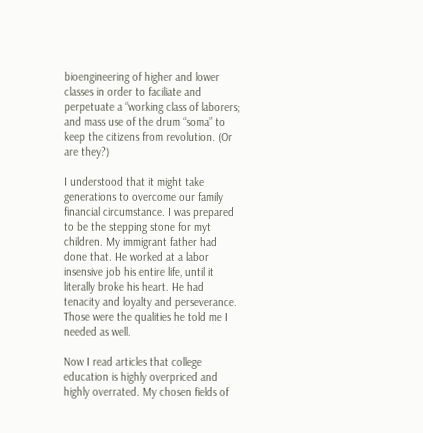bioengineering of higher and lower classes in order to faciliate and perpetuate a “working class of laborers; and mass use of the drum “soma” to keep the citizens from revolution. (Or are they?)

I understood that it might take generations to overcome our family financial circumstance. I was prepared to be the stepping stone for myt children. My immigrant father had done that. He worked at a labor insensive job his entire life, until it literally broke his heart. He had tenacity and loyalty and perseverance. Those were the qualities he told me I needed as well.

Now I read articles that college education is highly overpriced and highly overrated. My chosen fields of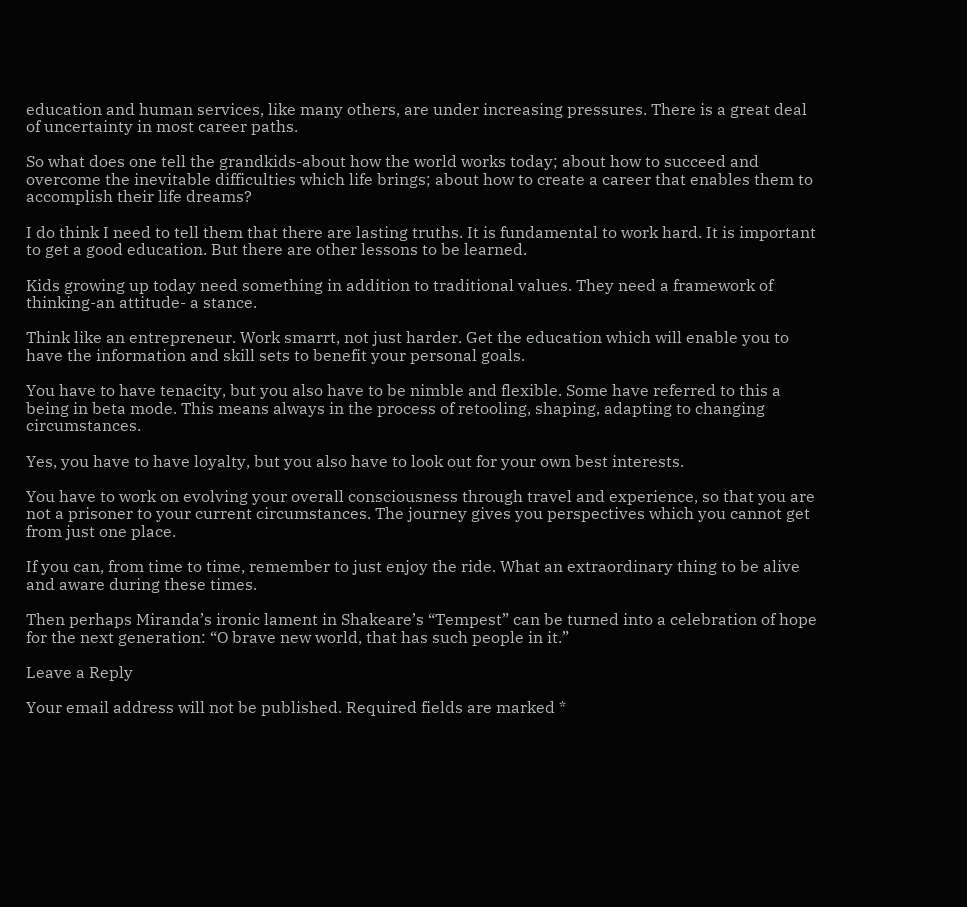education and human services, like many others, are under increasing pressures. There is a great deal of uncertainty in most career paths.

So what does one tell the grandkids-about how the world works today; about how to succeed and overcome the inevitable difficulties which life brings; about how to create a career that enables them to accomplish their life dreams?

I do think I need to tell them that there are lasting truths. It is fundamental to work hard. It is important to get a good education. But there are other lessons to be learned.

Kids growing up today need something in addition to traditional values. They need a framework of thinking-an attitude- a stance.

Think like an entrepreneur. Work smarrt, not just harder. Get the education which will enable you to have the information and skill sets to benefit your personal goals.

You have to have tenacity, but you also have to be nimble and flexible. Some have referred to this a being in beta mode. This means always in the process of retooling, shaping, adapting to changing circumstances.

Yes, you have to have loyalty, but you also have to look out for your own best interests.

You have to work on evolving your overall consciousness through travel and experience, so that you are not a prisoner to your current circumstances. The journey gives you perspectives which you cannot get from just one place.

If you can, from time to time, remember to just enjoy the ride. What an extraordinary thing to be alive and aware during these times.

Then perhaps Miranda’s ironic lament in Shakeare’s “Tempest” can be turned into a celebration of hope for the next generation: “O brave new world, that has such people in it.”

Leave a Reply

Your email address will not be published. Required fields are marked *